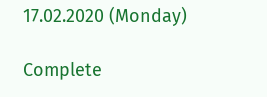17.02.2020 (Monday)

Complete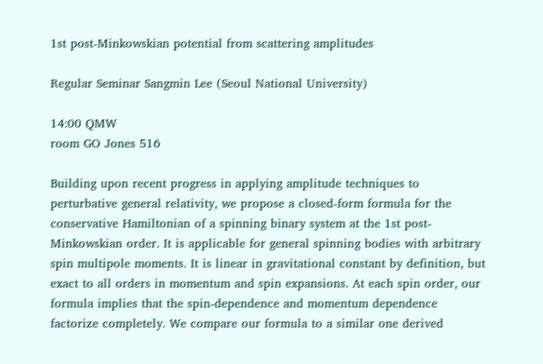1st post-Minkowskian potential from scattering amplitudes

Regular Seminar Sangmin Lee (Seoul National University)

14:00 QMW
room GO Jones 516

Building upon recent progress in applying amplitude techniques to perturbative general relativity, we propose a closed-form formula for the conservative Hamiltonian of a spinning binary system at the 1st post-Minkowskian order. It is applicable for general spinning bodies with arbitrary spin multipole moments. It is linear in gravitational constant by definition, but exact to all orders in momentum and spin expansions. At each spin order, our formula implies that the spin-dependence and momentum dependence factorize completely. We compare our formula to a similar one derived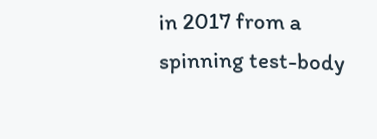in 2017 from a spinning test-body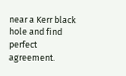near a Kerr black hole and find perfect agreement.